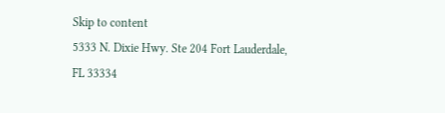Skip to content
5333 N. Dixie Hwy. Ste 204 Fort Lauderdale, FL 33334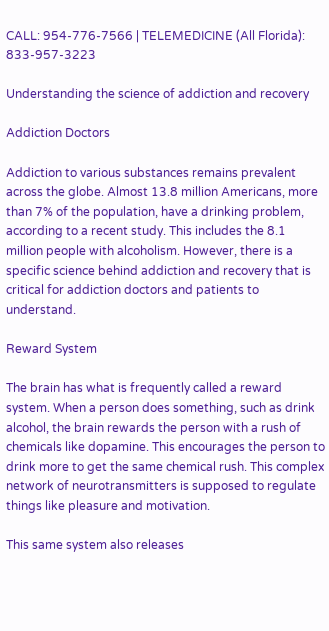CALL: 954-776-7566 | TELEMEDICINE (All Florida): 833-957-3223

Understanding the science of addiction and recovery

Addiction Doctors

Addiction to various substances remains prevalent across the globe. Almost 13.8 million Americans, more than 7% of the population, have a drinking problem, according to a recent study. This includes the 8.1 million people with alcoholism. However, there is a specific science behind addiction and recovery that is critical for addiction doctors and patients to understand.

Reward System

The brain has what is frequently called a reward system. When a person does something, such as drink alcohol, the brain rewards the person with a rush of chemicals like dopamine. This encourages the person to drink more to get the same chemical rush. This complex network of neurotransmitters is supposed to regulate things like pleasure and motivation.

This same system also releases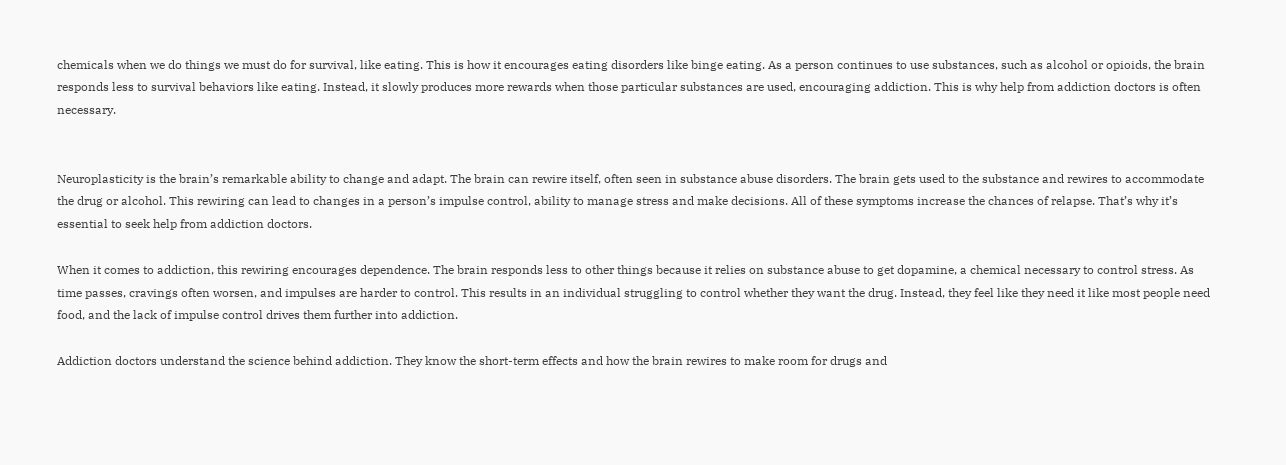chemicals when we do things we must do for survival, like eating. This is how it encourages eating disorders like binge eating. As a person continues to use substances, such as alcohol or opioids, the brain responds less to survival behaviors like eating. Instead, it slowly produces more rewards when those particular substances are used, encouraging addiction. This is why help from addiction doctors is often necessary.


Neuroplasticity is the brain’s remarkable ability to change and adapt. The brain can rewire itself, often seen in substance abuse disorders. The brain gets used to the substance and rewires to accommodate the drug or alcohol. This rewiring can lead to changes in a person’s impulse control, ability to manage stress and make decisions. All of these symptoms increase the chances of relapse. That’s why it’s essential to seek help from addiction doctors.

When it comes to addiction, this rewiring encourages dependence. The brain responds less to other things because it relies on substance abuse to get dopamine, a chemical necessary to control stress. As time passes, cravings often worsen, and impulses are harder to control. This results in an individual struggling to control whether they want the drug. Instead, they feel like they need it like most people need food, and the lack of impulse control drives them further into addiction.

Addiction doctors understand the science behind addiction. They know the short-term effects and how the brain rewires to make room for drugs and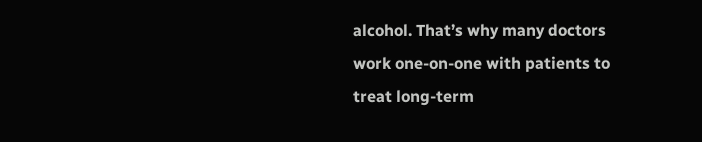alcohol. That’s why many doctors work one-on-one with patients to treat long-term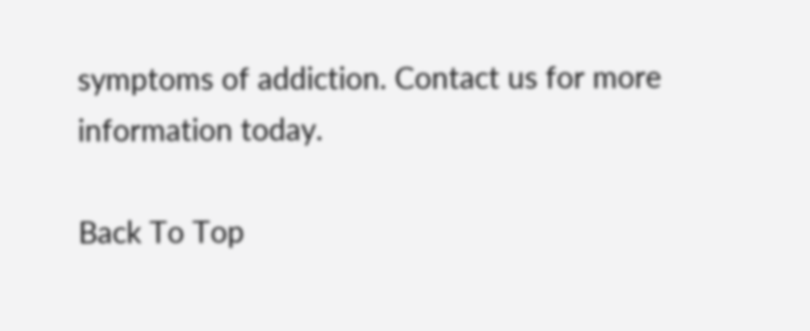symptoms of addiction. Contact us for more information today.

Back To Top